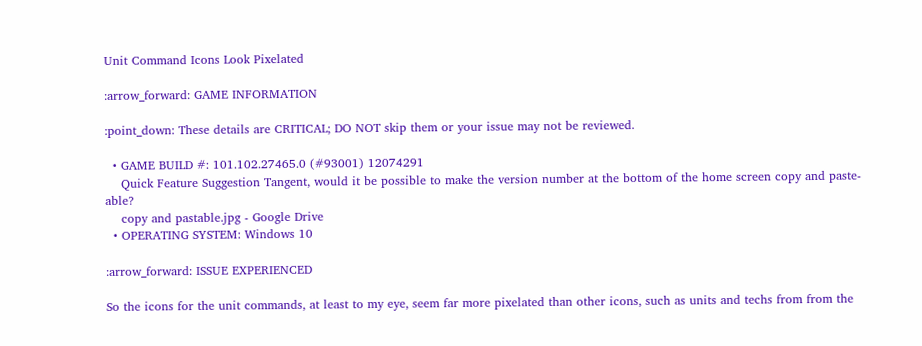Unit Command Icons Look Pixelated

:arrow_forward: GAME INFORMATION

:point_down: These details are CRITICAL; DO NOT skip them or your issue may not be reviewed.

  • GAME BUILD #: 101.102.27465.0 (#93001) 12074291
    Quick Feature Suggestion Tangent, would it be possible to make the version number at the bottom of the home screen copy and paste-able?
    copy and pastable.jpg - Google Drive
  • OPERATING SYSTEM: Windows 10

:arrow_forward: ISSUE EXPERIENCED

So the icons for the unit commands, at least to my eye, seem far more pixelated than other icons, such as units and techs from from the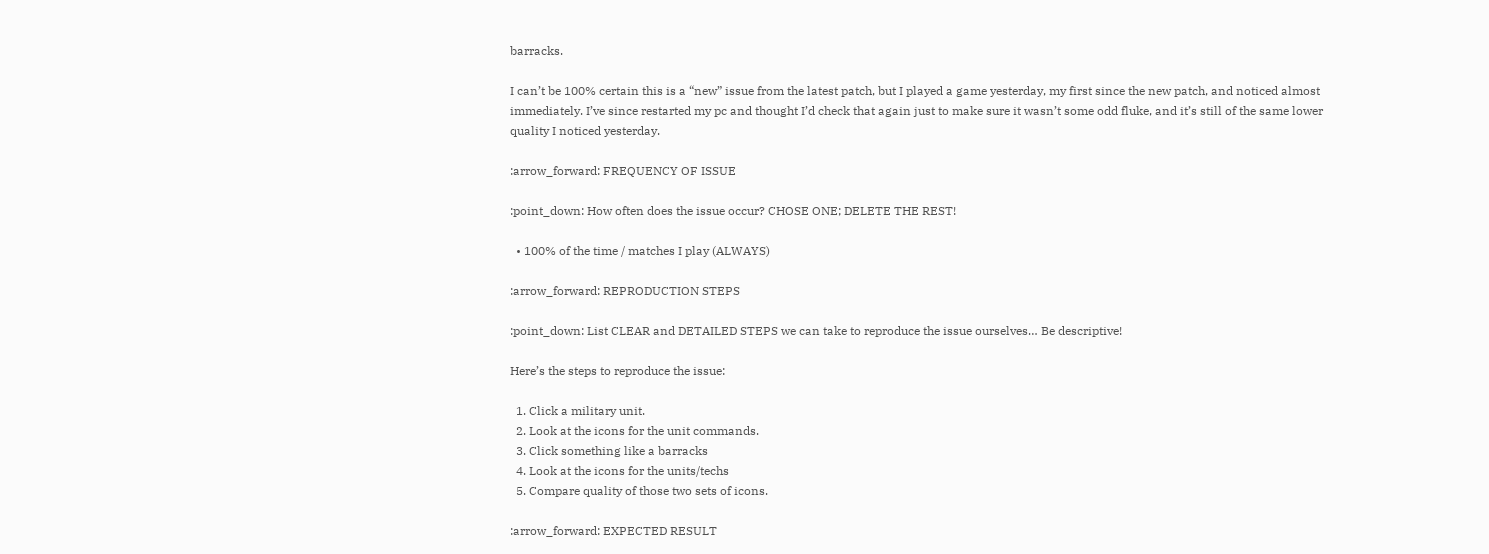barracks.

I can’t be 100% certain this is a “new” issue from the latest patch, but I played a game yesterday, my first since the new patch, and noticed almost immediately. I’ve since restarted my pc and thought I’d check that again just to make sure it wasn’t some odd fluke, and it’s still of the same lower quality I noticed yesterday.

:arrow_forward: FREQUENCY OF ISSUE

:point_down: How often does the issue occur? CHOSE ONE; DELETE THE REST!

  • 100% of the time / matches I play (ALWAYS)

:arrow_forward: REPRODUCTION STEPS

:point_down: List CLEAR and DETAILED STEPS we can take to reproduce the issue ourselves… Be descriptive!

Here’s the steps to reproduce the issue:

  1. Click a military unit.
  2. Look at the icons for the unit commands.
  3. Click something like a barracks
  4. Look at the icons for the units/techs
  5. Compare quality of those two sets of icons.

:arrow_forward: EXPECTED RESULT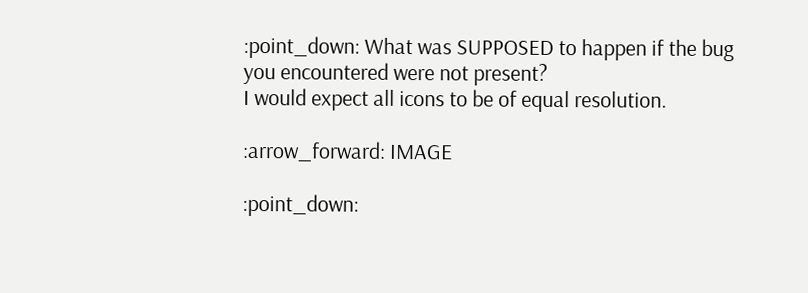:point_down: What was SUPPOSED to happen if the bug you encountered were not present?
I would expect all icons to be of equal resolution.

:arrow_forward: IMAGE

:point_down: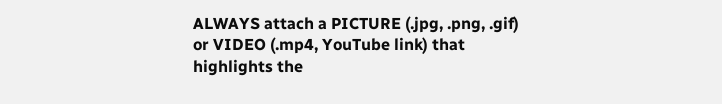ALWAYS attach a PICTURE (.jpg, .png, .gif) or VIDEO (.mp4, YouTube link) that highlights the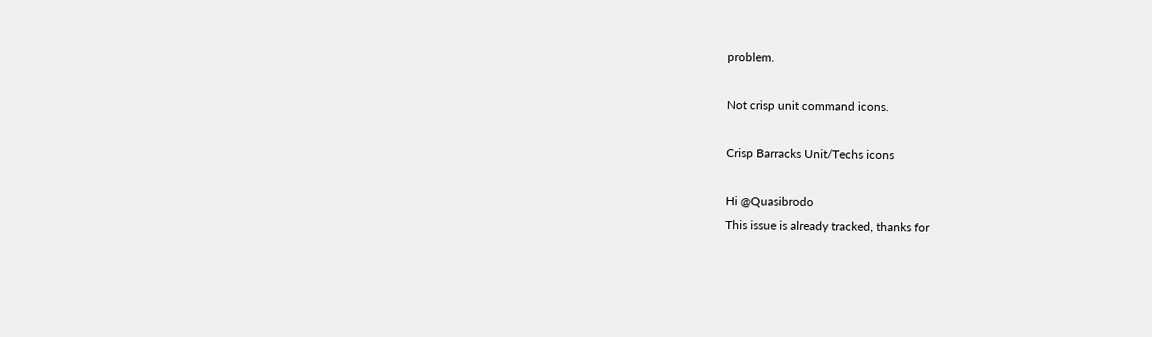problem.

Not crisp unit command icons.

Crisp Barracks Unit/Techs icons

Hi @Quasibrodo
This issue is already tracked, thanks for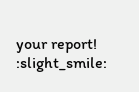your report! :slight_smile: